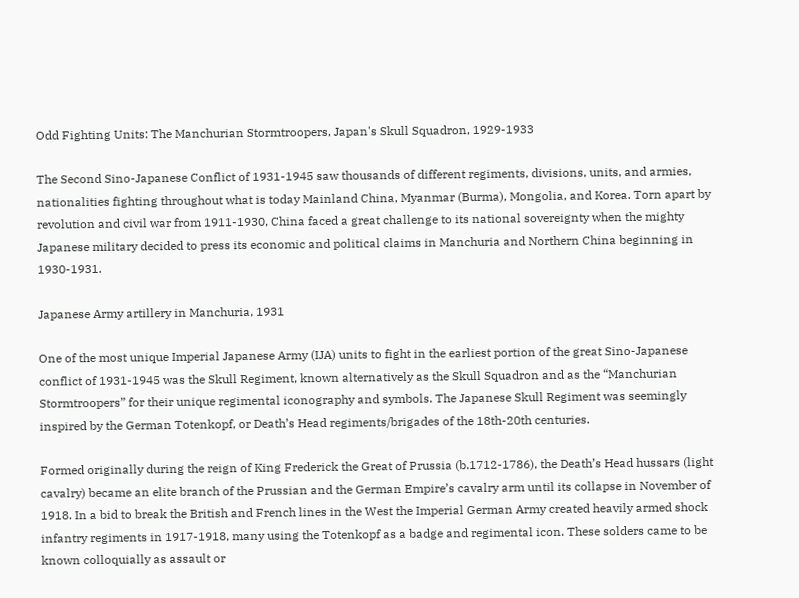Odd Fighting Units: The Manchurian Stormtroopers, Japan's Skull Squadron, 1929-1933

The Second Sino-Japanese Conflict of 1931-1945 saw thousands of different regiments, divisions, units, and armies, nationalities fighting throughout what is today Mainland China, Myanmar (Burma), Mongolia, and Korea. Torn apart by revolution and civil war from 1911-1930, China faced a great challenge to its national sovereignty when the mighty Japanese military decided to press its economic and political claims in Manchuria and Northern China beginning in 1930-1931.

Japanese Army artillery in Manchuria, 1931

One of the most unique Imperial Japanese Army (IJA) units to fight in the earliest portion of the great Sino-Japanese conflict of 1931-1945 was the Skull Regiment, known alternatively as the Skull Squadron and as the “Manchurian Stormtroopers” for their unique regimental iconography and symbols. The Japanese Skull Regiment was seemingly inspired by the German Totenkopf, or Death’s Head regiments/brigades of the 18th-20th centuries.

Formed originally during the reign of King Frederick the Great of Prussia (b.1712-1786), the Death’s Head hussars (light cavalry) became an elite branch of the Prussian and the German Empire’s cavalry arm until its collapse in November of 1918. In a bid to break the British and French lines in the West the Imperial German Army created heavily armed shock infantry regiments in 1917-1918, many using the Totenkopf as a badge and regimental icon. These solders came to be known colloquially as assault or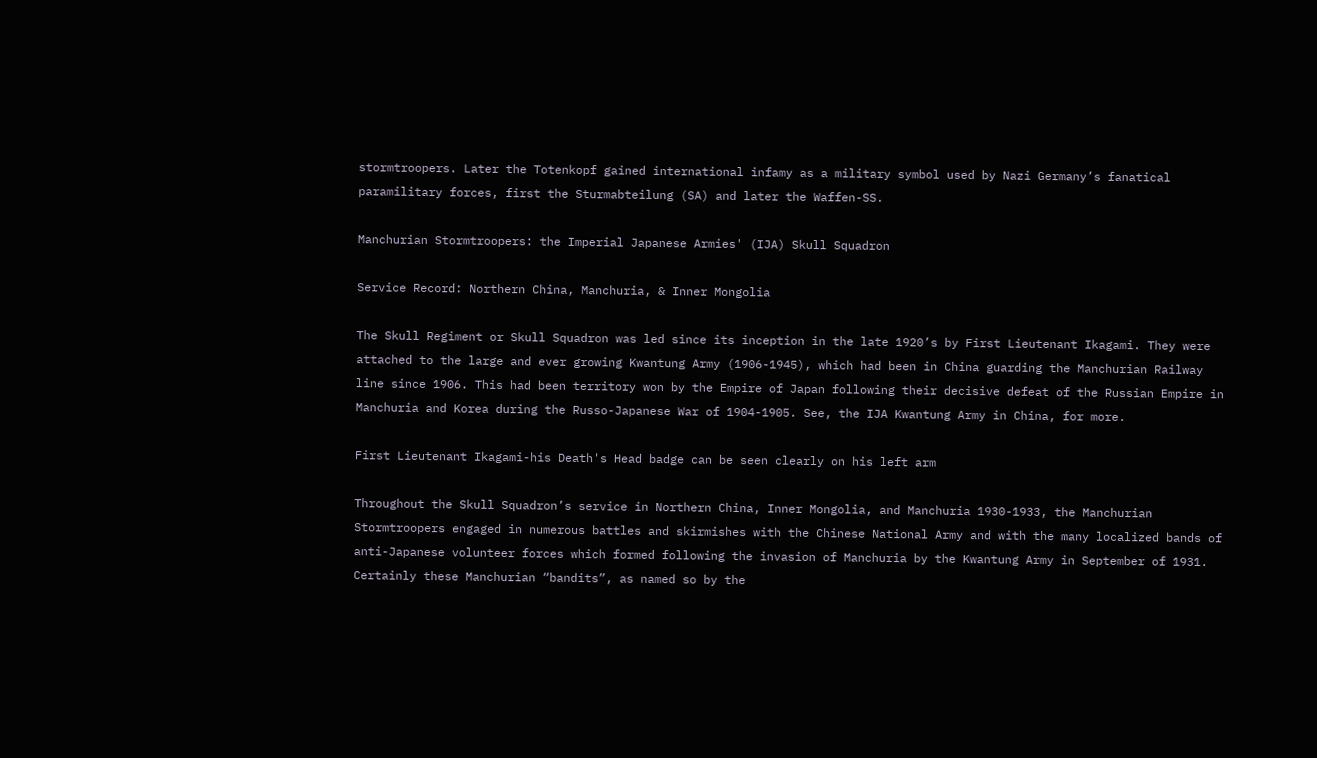stormtroopers. Later the Totenkopf gained international infamy as a military symbol used by Nazi Germany’s fanatical paramilitary forces, first the Sturmabteilung (SA) and later the Waffen-SS.

Manchurian Stormtroopers: the Imperial Japanese Armies' (IJA) Skull Squadron

Service Record: Northern China, Manchuria, & Inner Mongolia

The Skull Regiment or Skull Squadron was led since its inception in the late 1920’s by First Lieutenant Ikagami. They were attached to the large and ever growing Kwantung Army (1906-1945), which had been in China guarding the Manchurian Railway line since 1906. This had been territory won by the Empire of Japan following their decisive defeat of the Russian Empire in Manchuria and Korea during the Russo-Japanese War of 1904-1905. See, the IJA Kwantung Army in China, for more.

First Lieutenant Ikagami-his Death's Head badge can be seen clearly on his left arm

Throughout the Skull Squadron’s service in Northern China, Inner Mongolia, and Manchuria 1930-1933, the Manchurian Stormtroopers engaged in numerous battles and skirmishes with the Chinese National Army and with the many localized bands of anti-Japanese volunteer forces which formed following the invasion of Manchuria by the Kwantung Army in September of 1931. Certainly these Manchurian “bandits”, as named so by the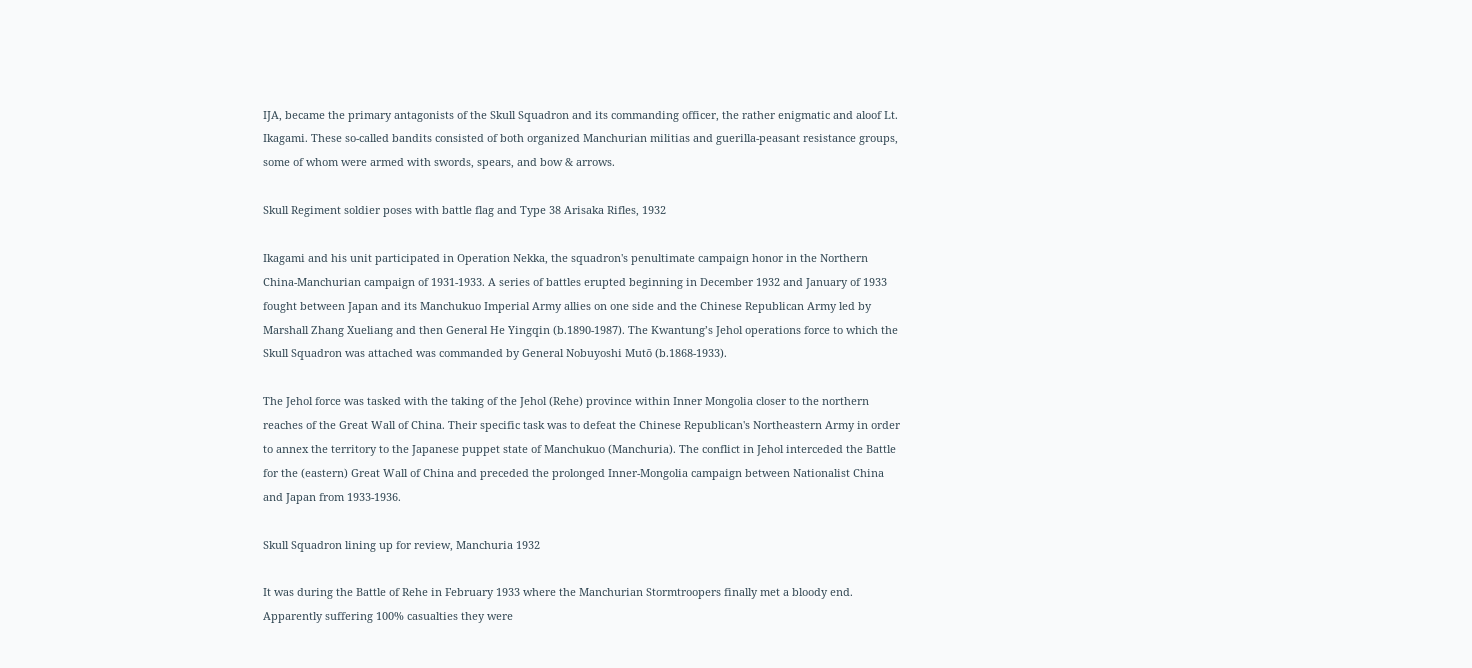IJA, became the primary antagonists of the Skull Squadron and its commanding officer, the rather enigmatic and aloof Lt. Ikagami. These so-called bandits consisted of both organized Manchurian militias and guerilla-peasant resistance groups, some of whom were armed with swords, spears, and bow & arrows.

Skull Regiment soldier poses with battle flag and Type 38 Arisaka Rifles, 1932

Ikagami and his unit participated in Operation Nekka, the squadron's penultimate campaign honor in the Northern China-Manchurian campaign of 1931-1933. A series of battles erupted beginning in December 1932 and January of 1933 fought between Japan and its Manchukuo Imperial Army allies on one side and the Chinese Republican Army led by Marshall Zhang Xueliang and then General He Yingqin (b.1890-1987). The Kwantung’s Jehol operations force to which the Skull Squadron was attached was commanded by General Nobuyoshi Mutō (b.1868-1933).

The Jehol force was tasked with the taking of the Jehol (Rehe) province within Inner Mongolia closer to the northern reaches of the Great Wall of China. Their specific task was to defeat the Chinese Republican's Northeastern Army in order to annex the territory to the Japanese puppet state of Manchukuo (Manchuria). The conflict in Jehol interceded the Battle for the (eastern) Great Wall of China and preceded the prolonged Inner-Mongolia campaign between Nationalist China and Japan from 1933-1936.

Skull Squadron lining up for review, Manchuria 1932

It was during the Battle of Rehe in February 1933 where the Manchurian Stormtroopers finally met a bloody end. Apparently suffering 100% casualties they were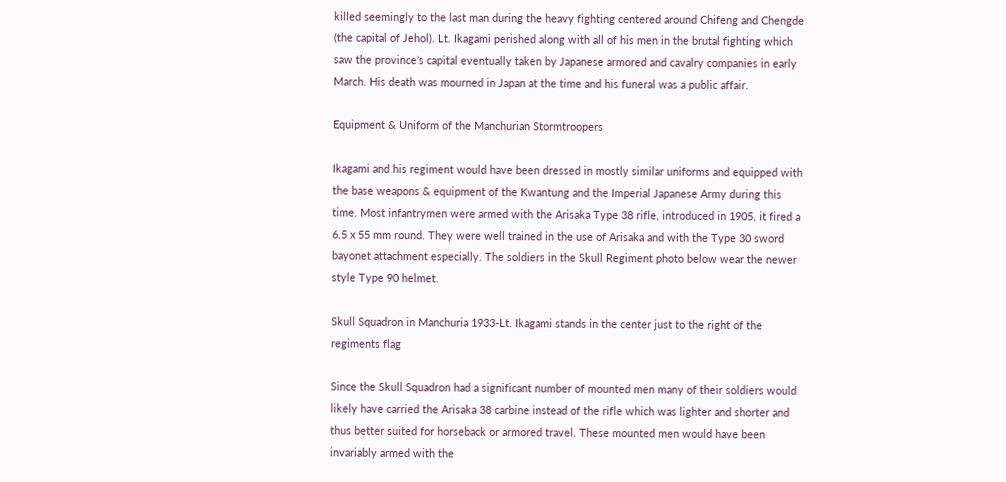killed seemingly to the last man during the heavy fighting centered around Chifeng and Chengde (the capital of Jehol). Lt. Ikagami perished along with all of his men in the brutal fighting which saw the province’s capital eventually taken by Japanese armored and cavalry companies in early March. His death was mourned in Japan at the time and his funeral was a public affair.

Equipment & Uniform of the Manchurian Stormtroopers

Ikagami and his regiment would have been dressed in mostly similar uniforms and equipped with the base weapons & equipment of the Kwantung and the Imperial Japanese Army during this time. Most infantrymen were armed with the Arisaka Type 38 rifle, introduced in 1905, it fired a 6.5 x 55 mm round. They were well trained in the use of Arisaka and with the Type 30 sword bayonet attachment especially. The soldiers in the Skull Regiment photo below wear the newer style Type 90 helmet.

Skull Squadron in Manchuria 1933-Lt. Ikagami stands in the center just to the right of the regiments flag

Since the Skull Squadron had a significant number of mounted men many of their soldiers would likely have carried the Arisaka 38 carbine instead of the rifle which was lighter and shorter and thus better suited for horseback or armored travel. These mounted men would have been invariably armed with the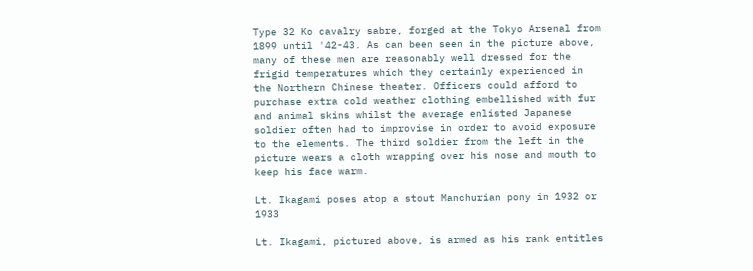Type 32 Ko cavalry sabre, forged at the Tokyo Arsenal from 1899 until '42-43. As can been seen in the picture above, many of these men are reasonably well dressed for the frigid temperatures which they certainly experienced in the Northern Chinese theater. Officers could afford to purchase extra cold weather clothing embellished with fur and animal skins whilst the average enlisted Japanese soldier often had to improvise in order to avoid exposure to the elements. The third soldier from the left in the picture wears a cloth wrapping over his nose and mouth to keep his face warm.

Lt. Ikagami poses atop a stout Manchurian pony in 1932 or 1933

Lt. Ikagami, pictured above, is armed as his rank entitles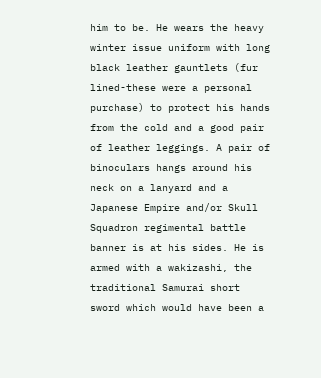him to be. He wears the heavy winter issue uniform with long black leather gauntlets (fur lined-these were a personal purchase) to protect his hands from the cold and a good pair of leather leggings. A pair of binoculars hangs around his neck on a lanyard and a Japanese Empire and/or Skull Squadron regimental battle banner is at his sides. He is armed with a wakizashi, the traditional Samurai short sword which would have been a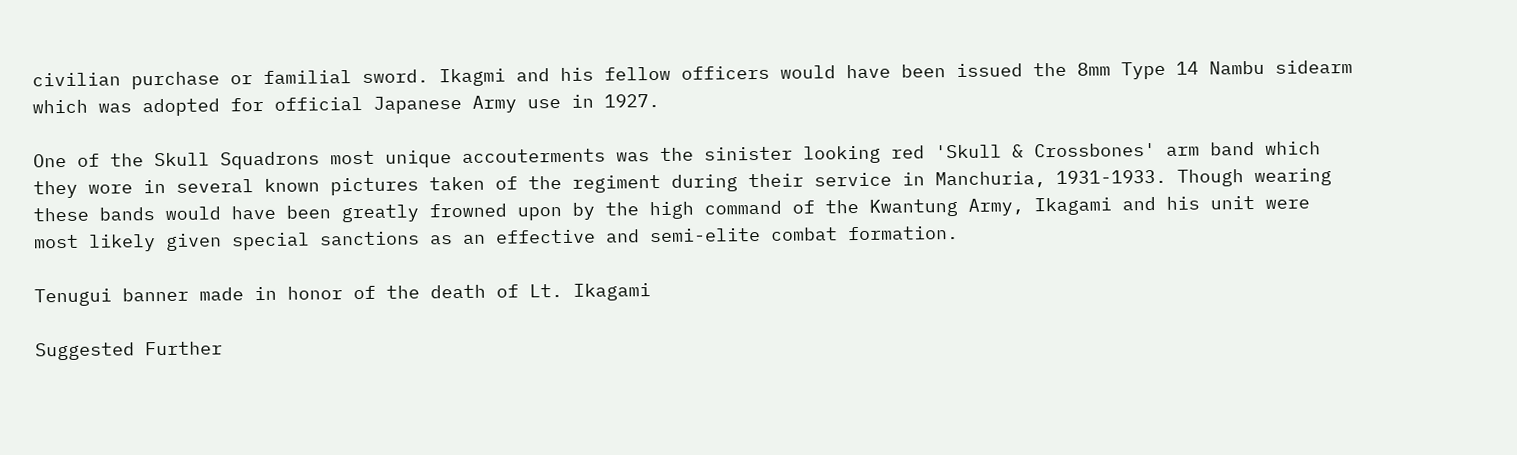civilian purchase or familial sword. Ikagmi and his fellow officers would have been issued the 8mm Type 14 Nambu sidearm which was adopted for official Japanese Army use in 1927.

One of the Skull Squadrons most unique accouterments was the sinister looking red 'Skull & Crossbones' arm band which they wore in several known pictures taken of the regiment during their service in Manchuria, 1931-1933. Though wearing these bands would have been greatly frowned upon by the high command of the Kwantung Army, Ikagami and his unit were most likely given special sanctions as an effective and semi-elite combat formation.

Tenugui banner made in honor of the death of Lt. Ikagami

Suggested Further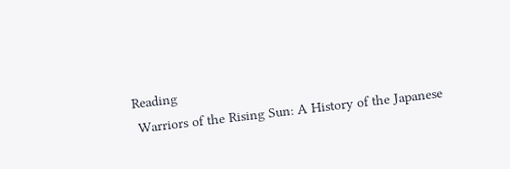Reading
 Warriors of the Rising Sun: A History of the Japanese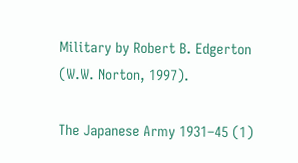Military by Robert B. Edgerton (W.W. Norton, 1997).

The Japanese Army 1931–45 (1)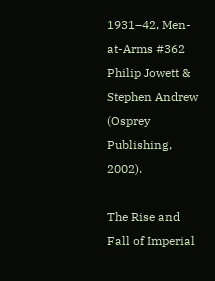1931–42, Men-at-Arms #362 Philip Jowett & Stephen Andrew (Osprey Publishing, 2002).

The Rise and Fall of Imperial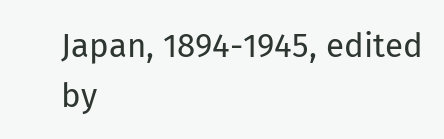Japan, 1894-1945, edited by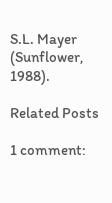S.L. Mayer (Sunflower, 1988).

Related Posts

1 comment: